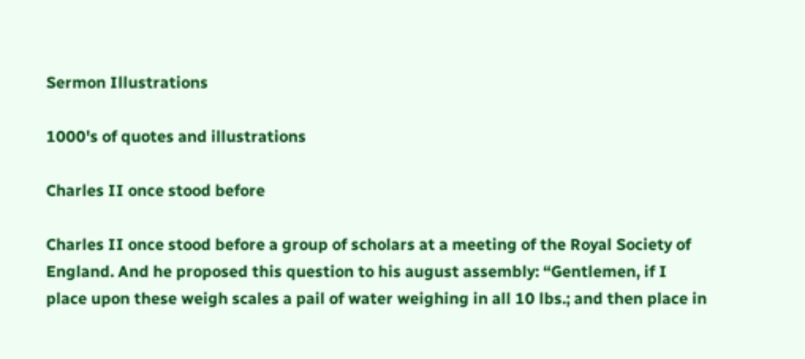Sermon Illustrations

1000's of quotes and illustrations

Charles II once stood before

Charles II once stood before a group of scholars at a meeting of the Royal Society of England. And he proposed this question to his august assembly: “Gentlemen, if I place upon these weigh scales a pail of water weighing in all 10 lbs.; and then place in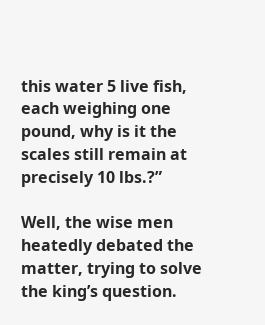this water 5 live fish, each weighing one pound, why is it the scales still remain at precisely 10 lbs.?”

Well, the wise men heatedly debated the matter, trying to solve the king’s question.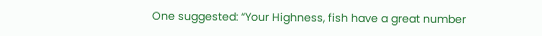One suggested: “Your Highness, fish have a great number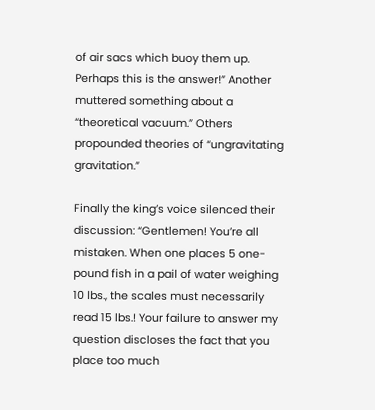of air sacs which buoy them up. Perhaps this is the answer!” Another muttered something about a “theoretical vacuum.” Others propounded theories of “ungravitating gravitation.”

Finally the king’s voice silenced their discussion: “Gentlemen! You’re all mistaken. When one places 5 one-pound fish in a pail of water weighing 10 lbs., the scales must necessarily read 15 lbs.! Your failure to answer my question discloses the fact that you place too much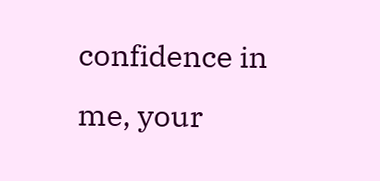confidence in me, your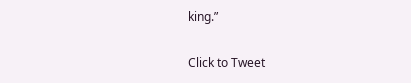king.”

Click to Tweet